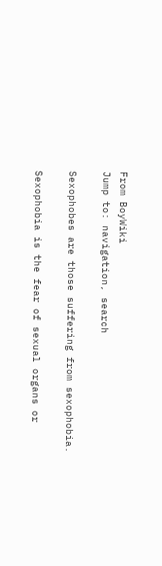From BoyWiki
Jump to: navigation, search

Sexophobes are those suffering from sexophobia.

Sexophobia is the fear of sexual organs or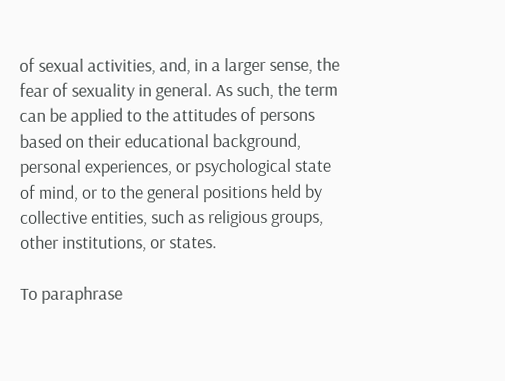of sexual activities, and, in a larger sense, the fear of sexuality in general. As such, the term can be applied to the attitudes of persons based on their educational background, personal experiences, or psychological state of mind, or to the general positions held by collective entities, such as religious groups, other institutions, or states.

To paraphrase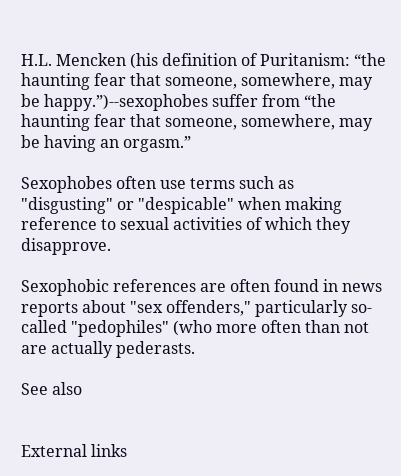H.L. Mencken (his definition of Puritanism: “the haunting fear that someone, somewhere, may be happy.”)--sexophobes suffer from “the haunting fear that someone, somewhere, may be having an orgasm.”

Sexophobes often use terms such as "disgusting" or "despicable" when making reference to sexual activities of which they disapprove.

Sexophobic references are often found in news reports about "sex offenders," particularly so-called "pedophiles" (who more often than not are actually pederasts.

See also


External links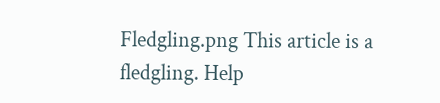Fledgling.png This article is a fledgling. Help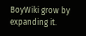BoyWiki grow by expanding it.